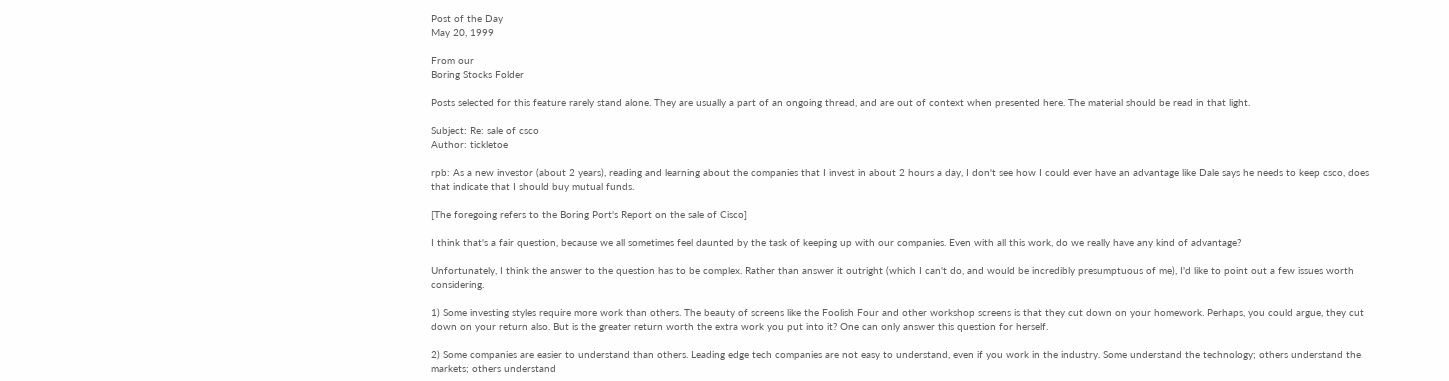Post of the Day
May 20, 1999

From our
Boring Stocks Folder

Posts selected for this feature rarely stand alone. They are usually a part of an ongoing thread, and are out of context when presented here. The material should be read in that light.

Subject: Re: sale of csco
Author: tickletoe

rpb: As a new investor (about 2 years), reading and learning about the companies that I invest in about 2 hours a day, I don't see how I could ever have an advantage like Dale says he needs to keep csco, does that indicate that I should buy mutual funds.

[The foregoing refers to the Boring Port's Report on the sale of Cisco]

I think that's a fair question, because we all sometimes feel daunted by the task of keeping up with our companies. Even with all this work, do we really have any kind of advantage?

Unfortunately, I think the answer to the question has to be complex. Rather than answer it outright (which I can't do, and would be incredibly presumptuous of me), I'd like to point out a few issues worth considering.

1) Some investing styles require more work than others. The beauty of screens like the Foolish Four and other workshop screens is that they cut down on your homework. Perhaps, you could argue, they cut down on your return also. But is the greater return worth the extra work you put into it? One can only answer this question for herself.

2) Some companies are easier to understand than others. Leading edge tech companies are not easy to understand, even if you work in the industry. Some understand the technology; others understand the markets; others understand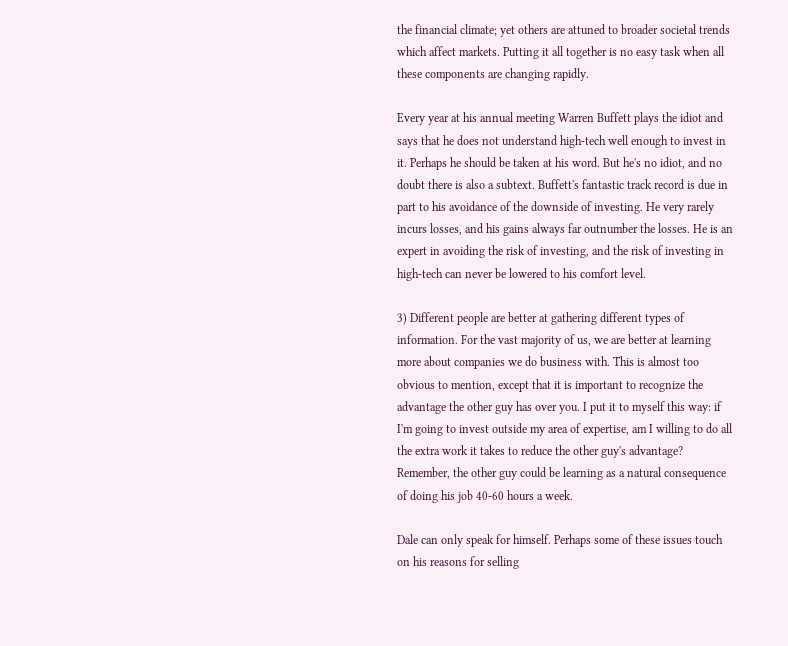the financial climate; yet others are attuned to broader societal trends which affect markets. Putting it all together is no easy task when all these components are changing rapidly.

Every year at his annual meeting Warren Buffett plays the idiot and says that he does not understand high-tech well enough to invest in it. Perhaps he should be taken at his word. But he's no idiot, and no doubt there is also a subtext. Buffett's fantastic track record is due in part to his avoidance of the downside of investing. He very rarely incurs losses, and his gains always far outnumber the losses. He is an expert in avoiding the risk of investing, and the risk of investing in high-tech can never be lowered to his comfort level.

3) Different people are better at gathering different types of information. For the vast majority of us, we are better at learning more about companies we do business with. This is almost too obvious to mention, except that it is important to recognize the advantage the other guy has over you. I put it to myself this way: if I'm going to invest outside my area of expertise, am I willing to do all the extra work it takes to reduce the other guy's advantage? Remember, the other guy could be learning as a natural consequence of doing his job 40-60 hours a week.

Dale can only speak for himself. Perhaps some of these issues touch on his reasons for selling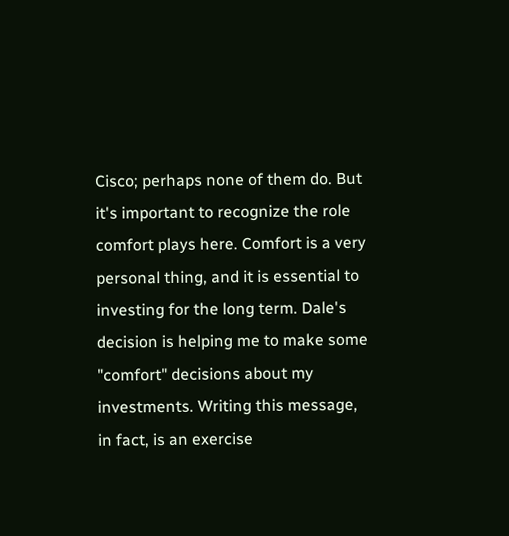Cisco; perhaps none of them do. But it's important to recognize the role comfort plays here. Comfort is a very personal thing, and it is essential to investing for the long term. Dale's decision is helping me to make some "comfort" decisions about my investments. Writing this message, in fact, is an exercise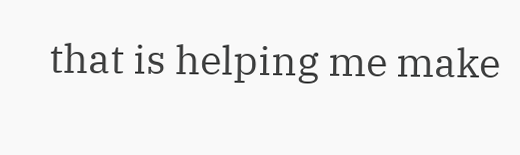that is helping me make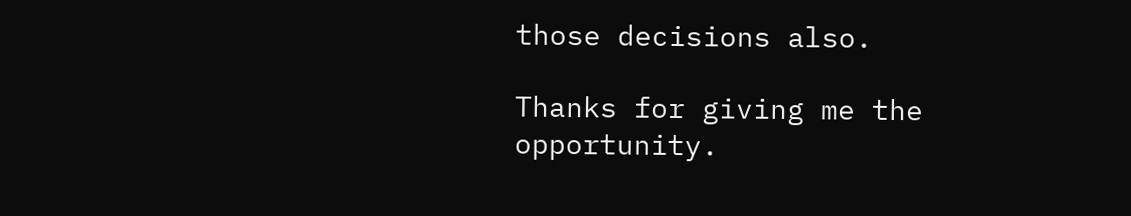those decisions also.

Thanks for giving me the opportunity.